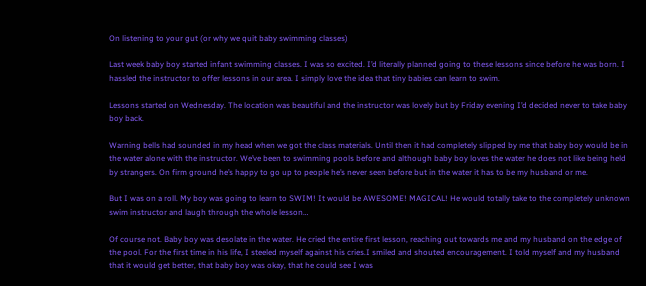On listening to your gut (or why we quit baby swimming classes)

Last week baby boy started infant swimming classes. I was so excited. I’d literally planned going to these lessons since before he was born. I hassled the instructor to offer lessons in our area. I simply love the idea that tiny babies can learn to swim.

Lessons started on Wednesday. The location was beautiful and the instructor was lovely but by Friday evening I’d decided never to take baby boy back.

Warning bells had sounded in my head when we got the class materials. Until then it had completely slipped by me that baby boy would be in the water alone with the instructor. We’ve been to swimming pools before and although baby boy loves the water he does not like being held by strangers. On firm ground he’s happy to go up to people he’s never seen before but in the water it has to be my husband or me.

But I was on a roll. My boy was going to learn to SWIM! It would be AWESOME! MAGICAL! He would totally take to the completely unknown swim instructor and laugh through the whole lesson…

Of course not. Baby boy was desolate in the water. He cried the entire first lesson, reaching out towards me and my husband on the edge of the pool. For the first time in his life, I steeled myself against his cries.I smiled and shouted encouragement. I told myself and my husband that it would get better, that baby boy was okay, that he could see I was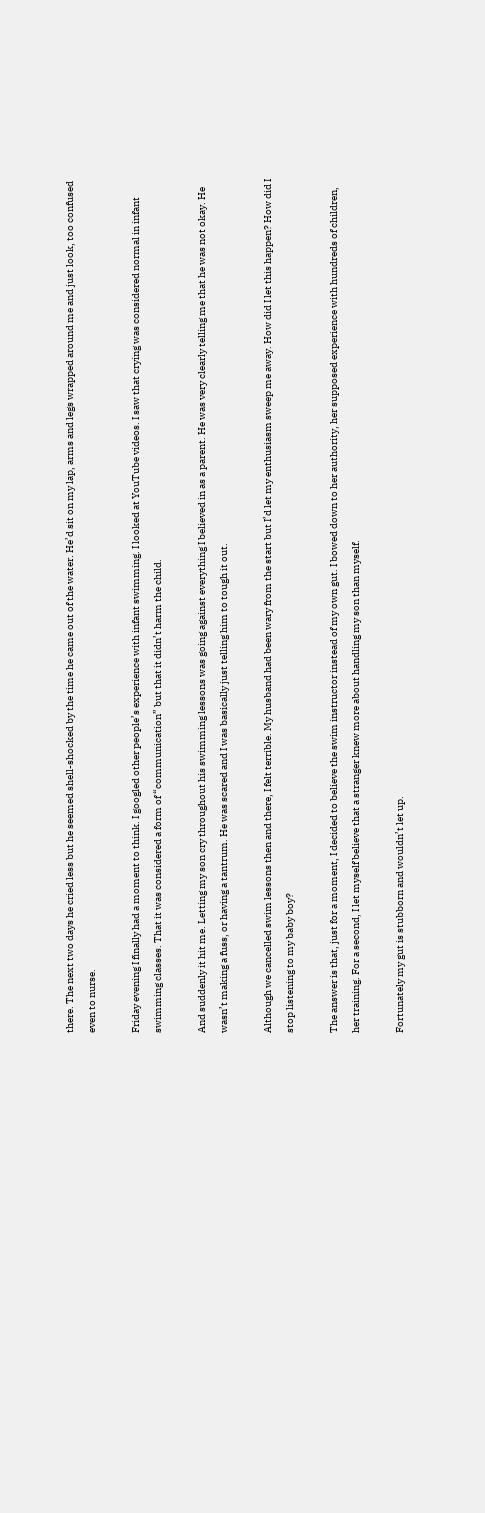there. The next two days he cried less but he seemed shell-shocked by the time he came out of the water. He’d sit on my lap, arms and legs wrapped around me and just look, too confused even to nurse.

Friday evening I finally had a moment to think. I googled other people’s experience with infant swimming. I looked at YouTube videos. I saw that crying was considered normal in infant swimming classes. That it was considered a form of “communication” but that it didn’t harm the child.

And suddenly it hit me. Letting my son cry throughout his swimming lessons was going against everything I believed in as a parent. He was very clearly telling me that he was not okay. He wasn’t making a fuss, or having a tantrum. He was scared and I was basically just telling him to tough it out.

Although we cancelled swim lessons then and there, I felt terrible. My husband had been wary from the start but I’d let my enthusiasm sweep me away. How did I let this happen? How did I stop listening to my baby boy?

The answer is that, just for a moment, I decided to believe the swim instructor instead of my own gut. I bowed down to her authority, her supposed experience with hundreds of children, her training. For a second, I let myself believe that a stranger knew more about handling my son than myself.

Fortunately my gut is stubborn and wouldn’t let up.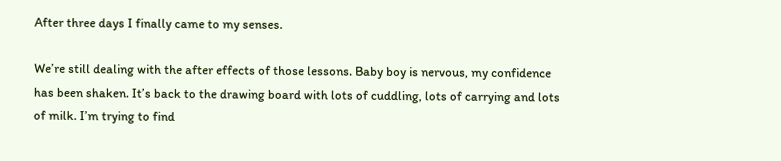After three days I finally came to my senses.

We’re still dealing with the after effects of those lessons. Baby boy is nervous, my confidence has been shaken. It’s back to the drawing board with lots of cuddling, lots of carrying and lots of milk. I’m trying to find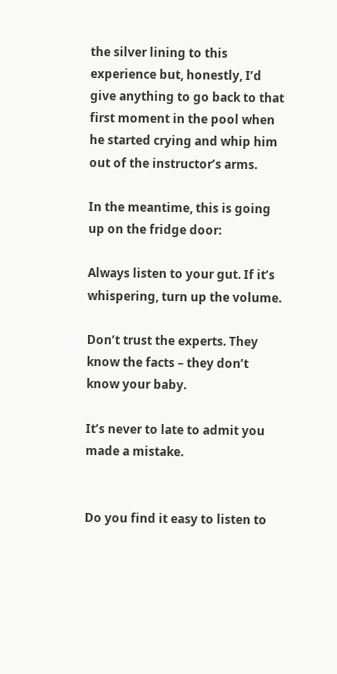the silver lining to this experience but, honestly, I’d give anything to go back to that first moment in the pool when he started crying and whip him out of the instructor’s arms.

In the meantime, this is going up on the fridge door:

Always listen to your gut. If it’s whispering, turn up the volume.

Don’t trust the experts. They know the facts – they don’t know your baby.

It’s never to late to admit you made a mistake.


Do you find it easy to listen to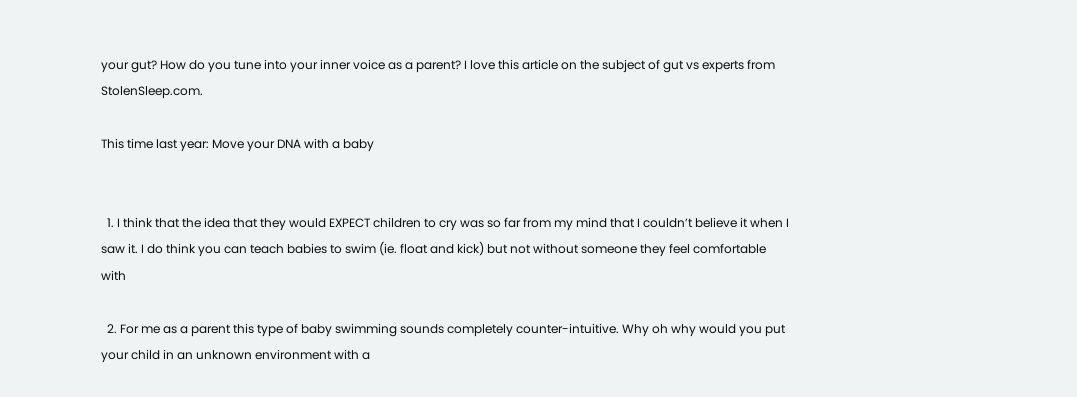your gut? How do you tune into your inner voice as a parent? I love this article on the subject of gut vs experts from StolenSleep.com.

This time last year: Move your DNA with a baby


  1. I think that the idea that they would EXPECT children to cry was so far from my mind that I couldn’t believe it when I saw it. I do think you can teach babies to swim (ie. float and kick) but not without someone they feel comfortable with

  2. For me as a parent this type of baby swimming sounds completely counter-intuitive. Why oh why would you put your child in an unknown environment with a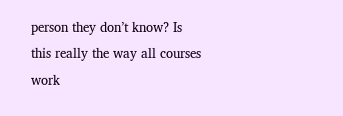person they don’t know? Is this really the way all courses work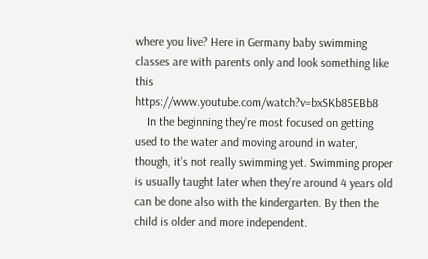where you live? Here in Germany baby swimming classes are with parents only and look something like this https://www.youtube.com/watch?v=bxSKb85EBb8
    In the beginning they’re most focused on getting used to the water and moving around in water, though, it’s not really swimming yet. Swimming proper is usually taught later when they’re around 4 years old can be done also with the kindergarten. By then the child is older and more independent.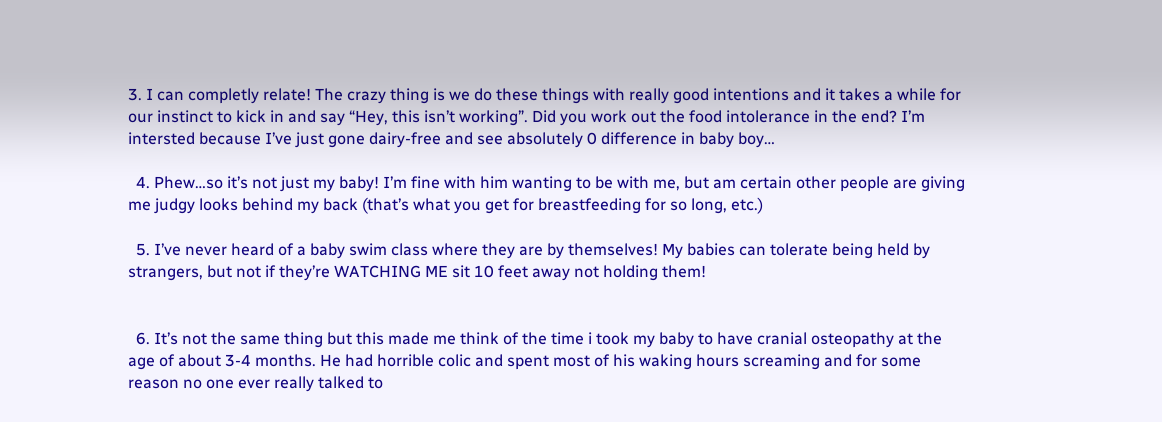3. I can completly relate! The crazy thing is we do these things with really good intentions and it takes a while for our instinct to kick in and say “Hey, this isn’t working”. Did you work out the food intolerance in the end? I’m intersted because I’ve just gone dairy-free and see absolutely 0 difference in baby boy…

  4. Phew…so it’s not just my baby! I’m fine with him wanting to be with me, but am certain other people are giving me judgy looks behind my back (that’s what you get for breastfeeding for so long, etc.)

  5. I’ve never heard of a baby swim class where they are by themselves! My babies can tolerate being held by strangers, but not if they’re WATCHING ME sit 10 feet away not holding them!


  6. It’s not the same thing but this made me think of the time i took my baby to have cranial osteopathy at the age of about 3-4 months. He had horrible colic and spent most of his waking hours screaming and for some reason no one ever really talked to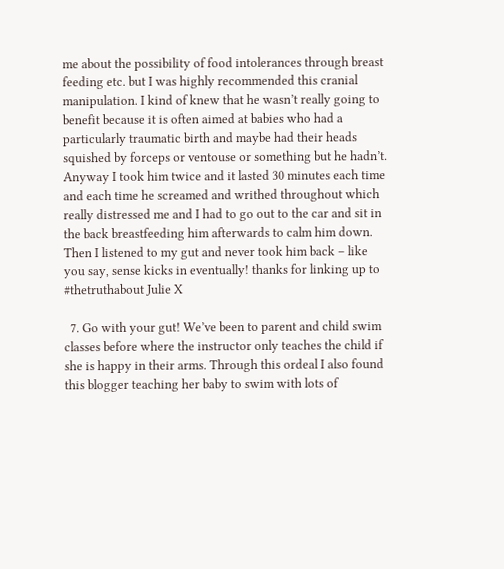me about the possibility of food intolerances through breast feeding etc. but I was highly recommended this cranial manipulation. I kind of knew that he wasn’t really going to benefit because it is often aimed at babies who had a particularly traumatic birth and maybe had their heads squished by forceps or ventouse or something but he hadn’t. Anyway I took him twice and it lasted 30 minutes each time and each time he screamed and writhed throughout which really distressed me and I had to go out to the car and sit in the back breastfeeding him afterwards to calm him down. Then I listened to my gut and never took him back – like you say, sense kicks in eventually! thanks for linking up to #thetruthabout Julie X

  7. Go with your gut! We’ve been to parent and child swim classes before where the instructor only teaches the child if she is happy in their arms. Through this ordeal I also found this blogger teaching her baby to swim with lots of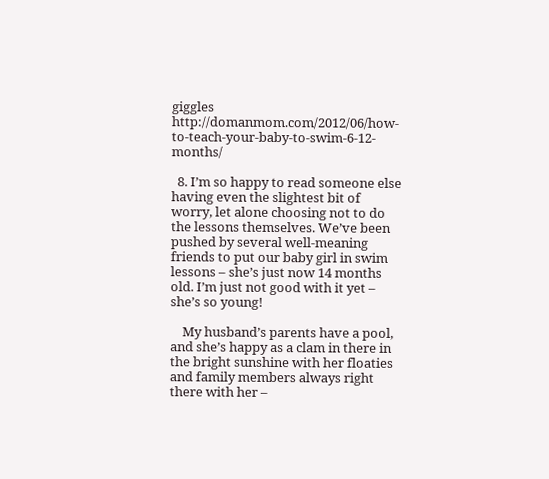giggles http://domanmom.com/2012/06/how-to-teach-your-baby-to-swim-6-12-months/

  8. I’m so happy to read someone else having even the slightest bit of worry, let alone choosing not to do the lessons themselves. We’ve been pushed by several well-meaning friends to put our baby girl in swim lessons – she’s just now 14 months old. I’m just not good with it yet – she’s so young!

    My husband’s parents have a pool, and she’s happy as a clam in there in the bright sunshine with her floaties and family members always right there with her –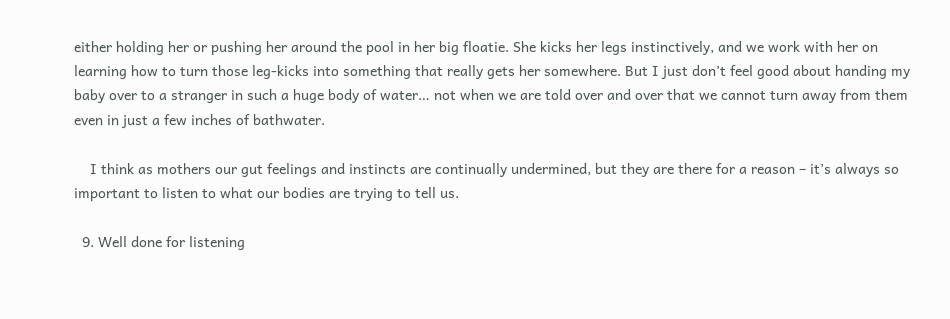either holding her or pushing her around the pool in her big floatie. She kicks her legs instinctively, and we work with her on learning how to turn those leg-kicks into something that really gets her somewhere. But I just don’t feel good about handing my baby over to a stranger in such a huge body of water… not when we are told over and over that we cannot turn away from them even in just a few inches of bathwater.

    I think as mothers our gut feelings and instincts are continually undermined, but they are there for a reason – it’s always so important to listen to what our bodies are trying to tell us.

  9. Well done for listening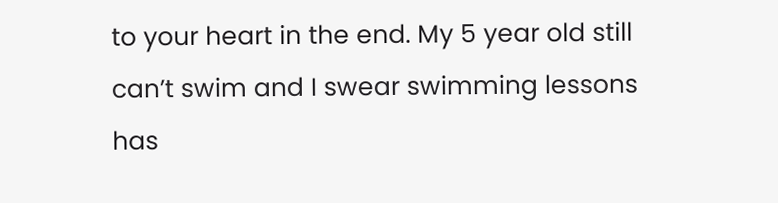to your heart in the end. My 5 year old still can’t swim and I swear swimming lessons has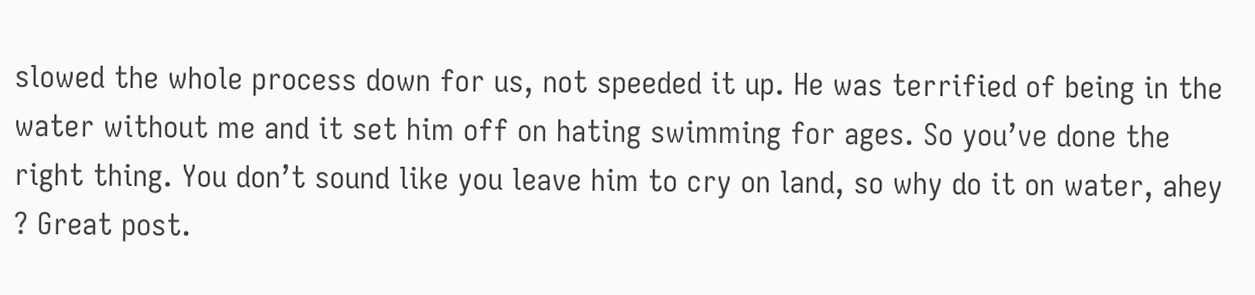slowed the whole process down for us, not speeded it up. He was terrified of being in the water without me and it set him off on hating swimming for ages. So you’ve done the right thing. You don’t sound like you leave him to cry on land, so why do it on water, ahey ? Great post.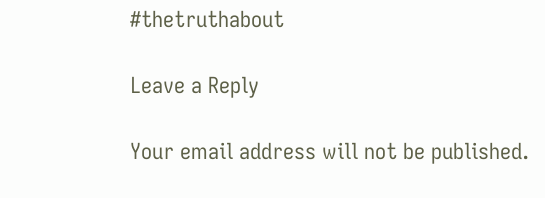#thetruthabout

Leave a Reply

Your email address will not be published.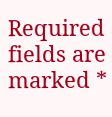Required fields are marked *